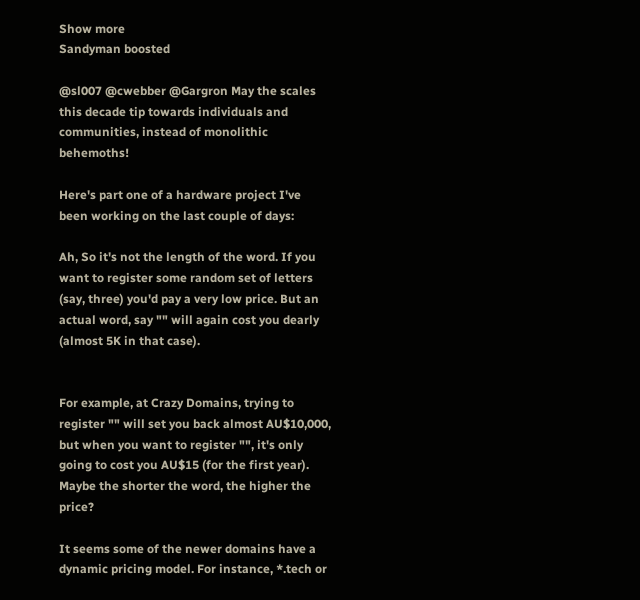Show more
Sandyman boosted

@sl007 @cwebber @Gargron May the scales this decade tip towards individuals and communities, instead of monolithic behemoths!

Here's part one of a hardware project I've been working on the last couple of days:

Ah, So it's not the length of the word. If you want to register some random set of letters (say, three) you'd pay a very low price. But an actual word, say "" will again cost you dearly (almost 5K in that case).


For example, at Crazy Domains, trying to register "" will set you back almost AU$10,000, but when you want to register "", it's only going to cost you AU$15 (for the first year). Maybe the shorter the word, the higher the price?

It seems some of the newer domains have a dynamic pricing model. For instance, *.tech or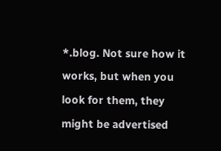*.blog. Not sure how it works, but when you look for them, they might be advertised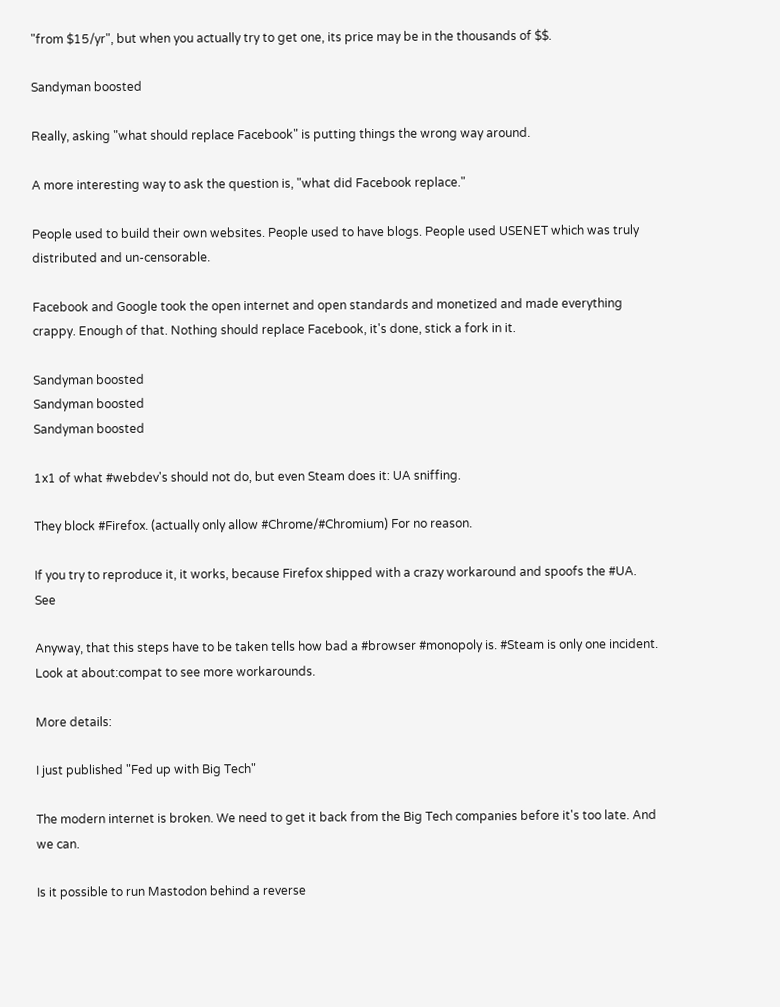"from $15/yr", but when you actually try to get one, its price may be in the thousands of $$.

Sandyman boosted

Really, asking "what should replace Facebook" is putting things the wrong way around.

A more interesting way to ask the question is, "what did Facebook replace."

People used to build their own websites. People used to have blogs. People used USENET which was truly distributed and un-censorable.

Facebook and Google took the open internet and open standards and monetized and made everything crappy. Enough of that. Nothing should replace Facebook, it's done, stick a fork in it.

Sandyman boosted
Sandyman boosted
Sandyman boosted

1x1 of what #webdev's should not do, but even Steam does it: UA sniffing.

They block #Firefox. (actually only allow #Chrome/#Chromium) For no reason.

If you try to reproduce it, it works, because Firefox shipped with a crazy workaround and spoofs the #UA. See

Anyway, that this steps have to be taken tells how bad a #browser #monopoly is. #Steam is only one incident.
Look at about:compat to see more workarounds.

More details:

I just published "Fed up with Big Tech"

The modern internet is broken. We need to get it back from the Big Tech companies before it's too late. And we can.

Is it possible to run Mastodon behind a reverse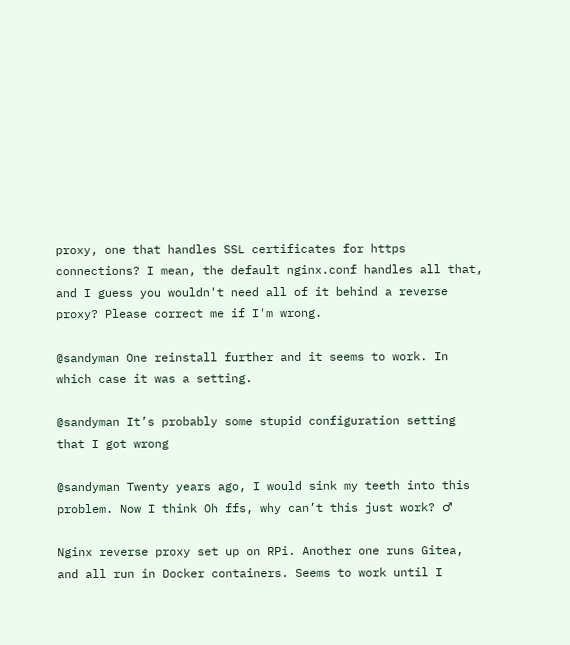proxy, one that handles SSL certificates for https connections? I mean, the default nginx.conf handles all that, and I guess you wouldn't need all of it behind a reverse proxy? Please correct me if I'm wrong.

@sandyman One reinstall further and it seems to work. In which case it was a setting.

@sandyman It’s probably some stupid configuration setting that I got wrong

@sandyman Twenty years ago, I would sink my teeth into this problem. Now I think Oh ffs, why can’t this just work? ♂

Nginx reverse proxy set up on RPi. Another one runs Gitea, and all run in Docker containers. Seems to work until I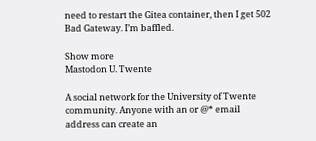need to restart the Gitea container, then I get 502 Bad Gateway. I’m baffled.

Show more
Mastodon U. Twente

A social network for the University of Twente community. Anyone with an or @* email address can create an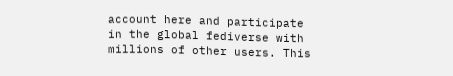account here and participate in the global fediverse with millions of other users. This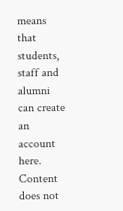means that students, staff and alumni can create an account here. Content does not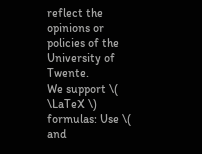reflect the opinions or policies of the University of Twente.
We support \( \LaTeX \) formulas: Use \( and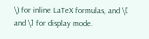\) for inline LaTeX formulas, and \[ and \] for display mode.